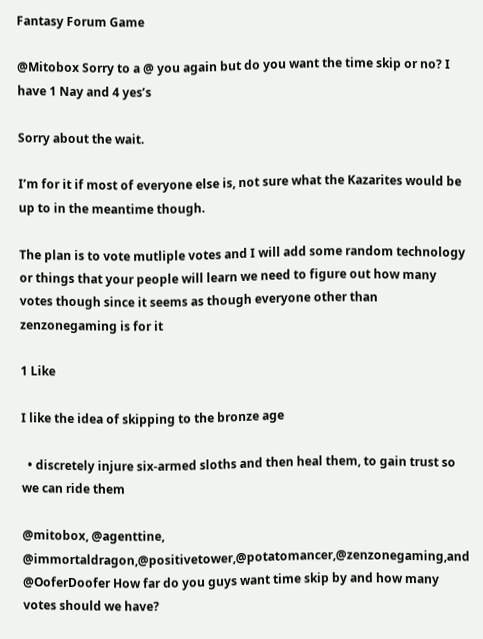Fantasy Forum Game

@Mitobox Sorry to a @ you again but do you want the time skip or no? I have 1 Nay and 4 yes’s

Sorry about the wait.

I’m for it if most of everyone else is, not sure what the Kazarites would be up to in the meantime though.

The plan is to vote mutliple votes and I will add some random technology or things that your people will learn we need to figure out how many votes though since it seems as though everyone other than zenzonegaming is for it

1 Like

I like the idea of skipping to the bronze age

  • discretely injure six-armed sloths and then heal them, to gain trust so we can ride them

@mitobox, @agenttine, @immortaldragon,@positivetower,@potatomancer,@zenzonegaming,and @OoferDoofer How far do you guys want time skip by and how many votes should we have?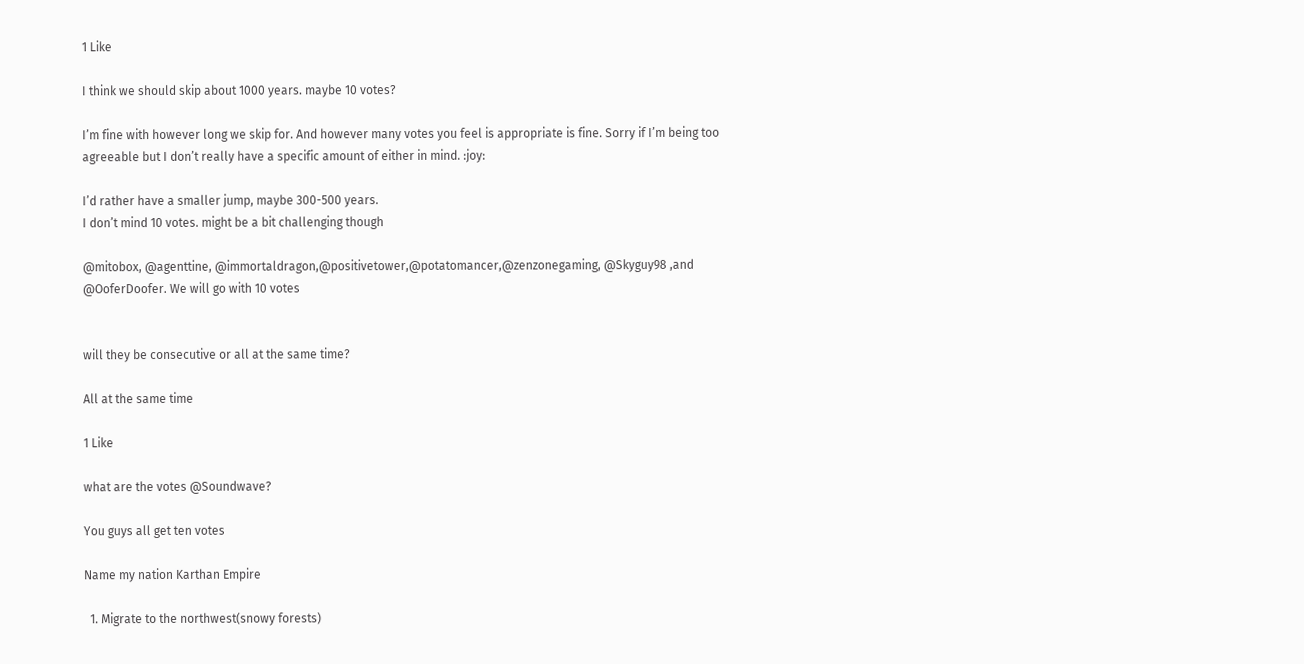1 Like

I think we should skip about 1000 years. maybe 10 votes?

I’m fine with however long we skip for. And however many votes you feel is appropriate is fine. Sorry if I’m being too agreeable but I don’t really have a specific amount of either in mind. :joy:

I’d rather have a smaller jump, maybe 300-500 years.
I don’t mind 10 votes. might be a bit challenging though

@mitobox, @agenttine, @immortaldragon,@positivetower,@potatomancer,@zenzonegaming, @Skyguy98 ,and @OoferDoofer. We will go with 10 votes


will they be consecutive or all at the same time?

All at the same time

1 Like

what are the votes @Soundwave?

You guys all get ten votes

Name my nation Karthan Empire

  1. Migrate to the northwest(snowy forests)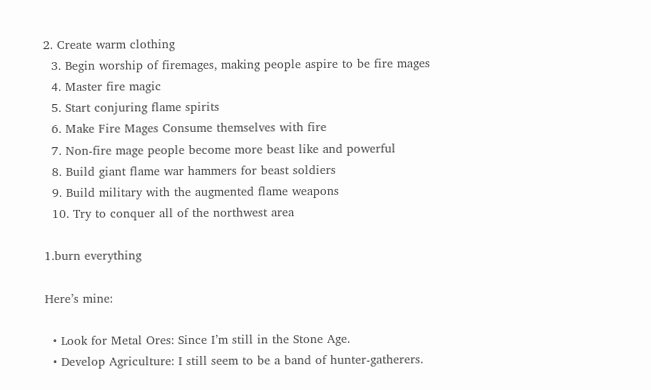2. Create warm clothing
  3. Begin worship of firemages, making people aspire to be fire mages
  4. Master fire magic
  5. Start conjuring flame spirits
  6. Make Fire Mages Consume themselves with fire
  7. Non-fire mage people become more beast like and powerful
  8. Build giant flame war hammers for beast soldiers
  9. Build military with the augmented flame weapons
  10. Try to conquer all of the northwest area

1.burn everything

Here’s mine:

  • Look for Metal Ores: Since I’m still in the Stone Age.
  • Develop Agriculture: I still seem to be a band of hunter-gatherers.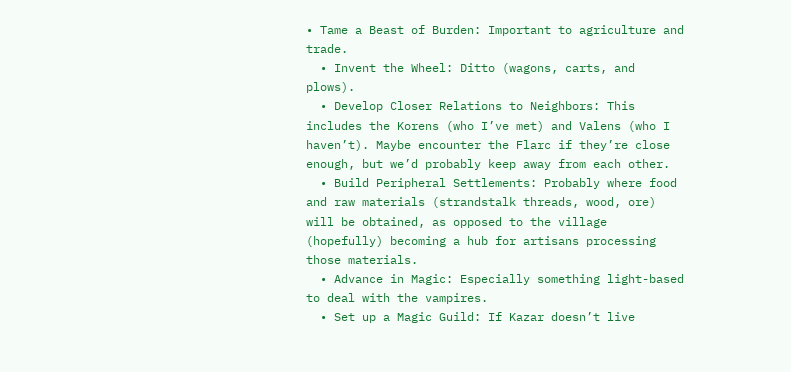• Tame a Beast of Burden: Important to agriculture and trade.
  • Invent the Wheel: Ditto (wagons, carts, and plows).
  • Develop Closer Relations to Neighbors: This includes the Korens (who I’ve met) and Valens (who I haven’t). Maybe encounter the Flarc if they’re close enough, but we’d probably keep away from each other.
  • Build Peripheral Settlements: Probably where food and raw materials (strandstalk threads, wood, ore) will be obtained, as opposed to the village (hopefully) becoming a hub for artisans processing those materials.
  • Advance in Magic: Especially something light-based to deal with the vampires.
  • Set up a Magic Guild: If Kazar doesn’t live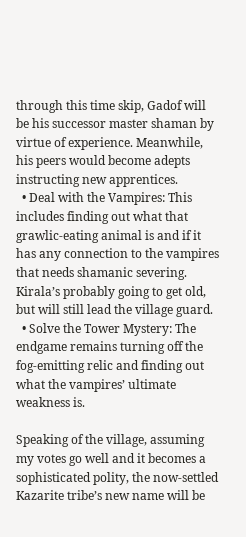through this time skip, Gadof will be his successor master shaman by virtue of experience. Meanwhile, his peers would become adepts instructing new apprentices.
  • Deal with the Vampires: This includes finding out what that grawlic-eating animal is and if it has any connection to the vampires that needs shamanic severing. Kirala’s probably going to get old, but will still lead the village guard.
  • Solve the Tower Mystery: The endgame remains turning off the fog-emitting relic and finding out what the vampires’ ultimate weakness is.

Speaking of the village, assuming my votes go well and it becomes a sophisticated polity, the now-settled Kazarite tribe’s new name will be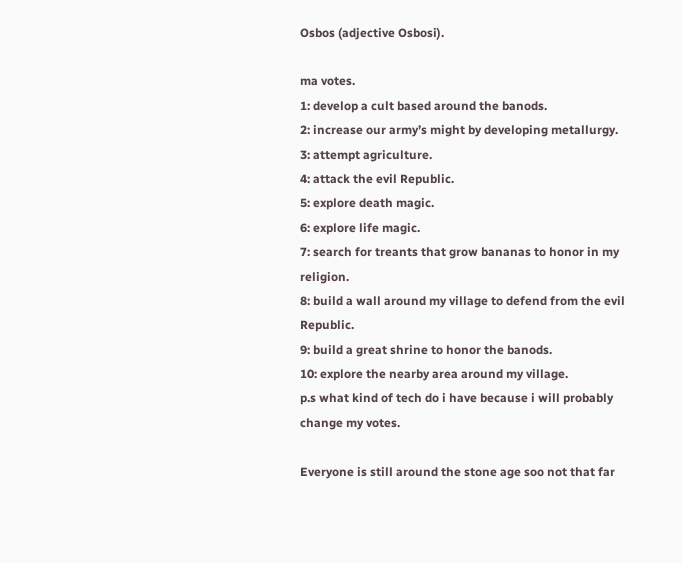Osbos (adjective Osbosi).

ma votes.
1: develop a cult based around the banods.
2: increase our army’s might by developing metallurgy.
3: attempt agriculture.
4: attack the evil Republic.
5: explore death magic.
6: explore life magic.
7: search for treants that grow bananas to honor in my religion.
8: build a wall around my village to defend from the evil Republic.
9: build a great shrine to honor the banods.
10: explore the nearby area around my village.
p.s what kind of tech do i have because i will probably change my votes.

Everyone is still around the stone age soo not that far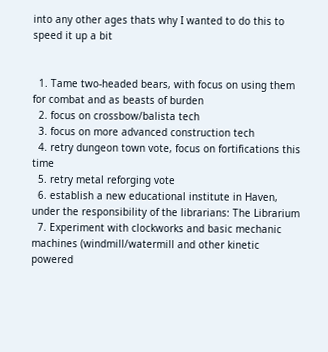into any other ages thats why I wanted to do this to speed it up a bit


  1. Tame two-headed bears, with focus on using them for combat and as beasts of burden
  2. focus on crossbow/balista tech
  3. focus on more advanced construction tech
  4. retry dungeon town vote, focus on fortifications this time
  5. retry metal reforging vote
  6. establish a new educational institute in Haven, under the responsibility of the librarians: The Librarium
  7. Experiment with clockworks and basic mechanic machines (windmill/watermill and other kinetic powered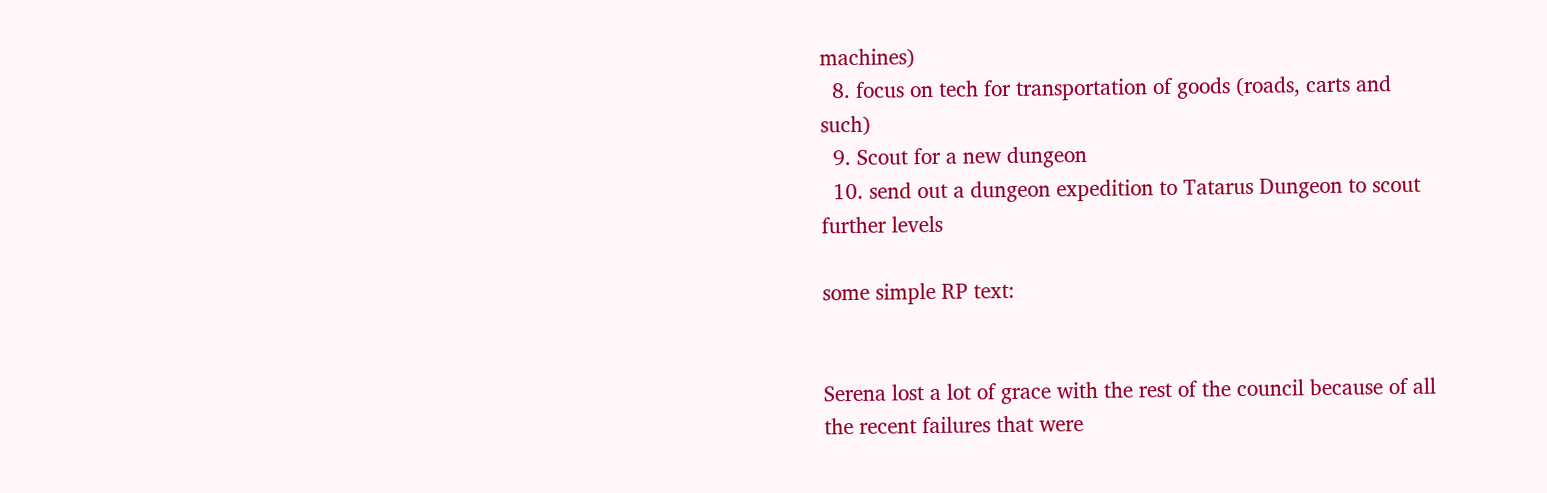machines)
  8. focus on tech for transportation of goods (roads, carts and such)
  9. Scout for a new dungeon
  10. send out a dungeon expedition to Tatarus Dungeon to scout further levels

some simple RP text:


Serena lost a lot of grace with the rest of the council because of all the recent failures that were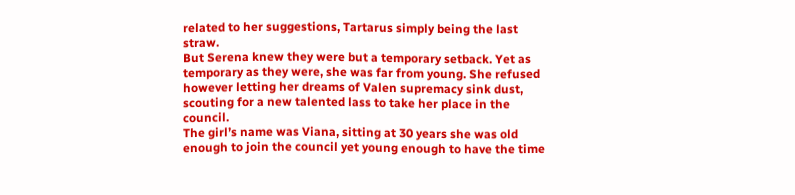related to her suggestions, Tartarus simply being the last straw.
But Serena knew they were but a temporary setback. Yet as temporary as they were, she was far from young. She refused however letting her dreams of Valen supremacy sink dust, scouting for a new talented lass to take her place in the council.
The girl’s name was Viana, sitting at 30 years she was old enough to join the council yet young enough to have the time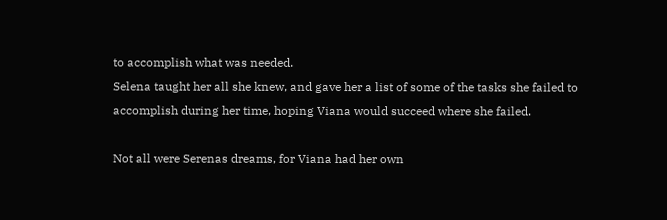to accomplish what was needed.
Selena taught her all she knew, and gave her a list of some of the tasks she failed to accomplish during her time, hoping Viana would succeed where she failed.

Not all were Serenas dreams, for Viana had her own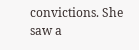convictions. She saw a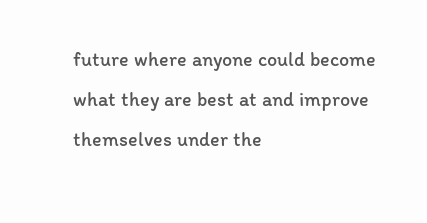future where anyone could become what they are best at and improve themselves under the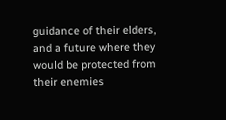guidance of their elders, and a future where they would be protected from their enemies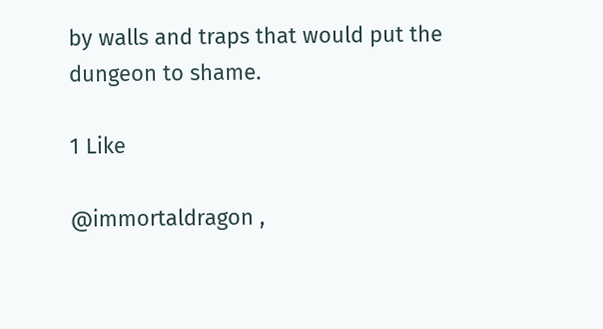by walls and traps that would put the dungeon to shame.

1 Like

@immortaldragon ,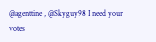@agenttine , @Skyguy98 I need your votes